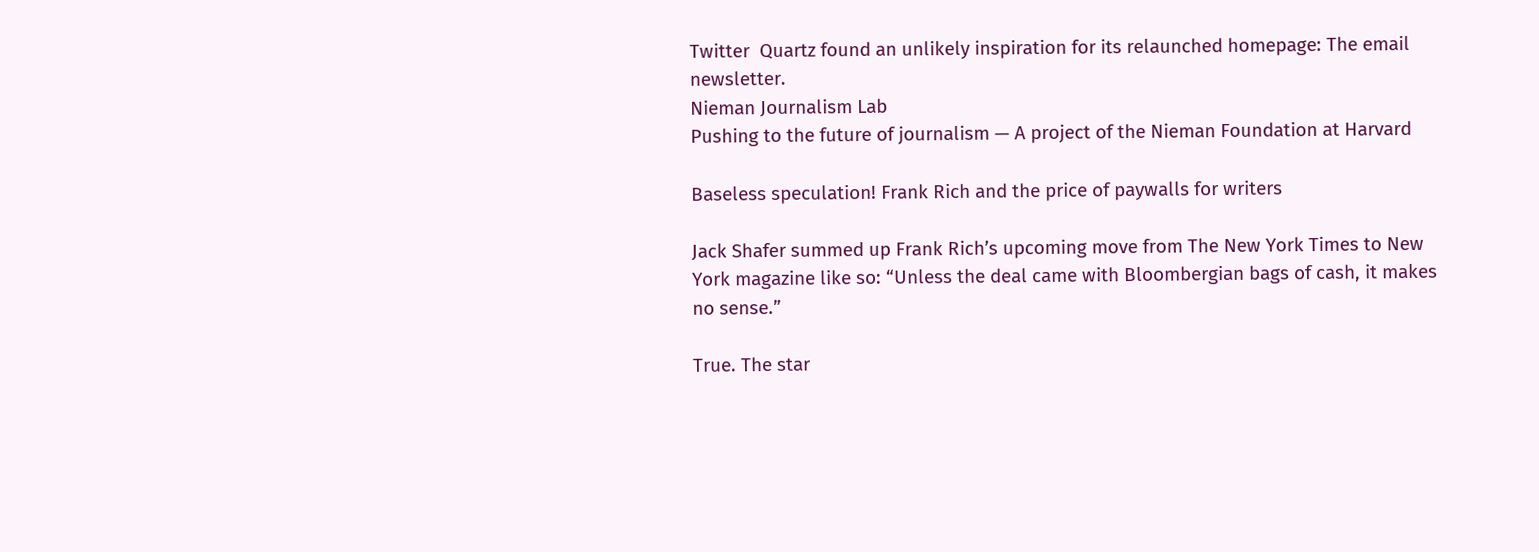Twitter  Quartz found an unlikely inspiration for its relaunched homepage: The email newsletter.
Nieman Journalism Lab
Pushing to the future of journalism — A project of the Nieman Foundation at Harvard

Baseless speculation! Frank Rich and the price of paywalls for writers

Jack Shafer summed up Frank Rich’s upcoming move from The New York Times to New York magazine like so: “Unless the deal came with Bloombergian bags of cash, it makes no sense.”

True. The star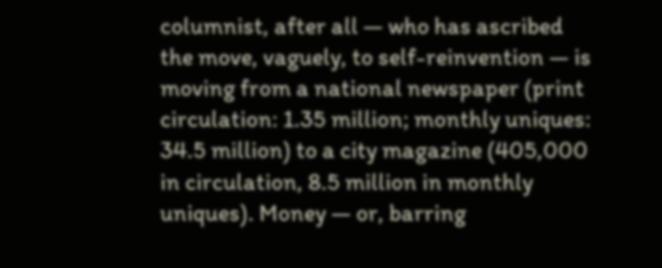columnist, after all — who has ascribed the move, vaguely, to self-reinvention — is moving from a national newspaper (print circulation: 1.35 million; monthly uniques: 34.5 million) to a city magazine (405,000 in circulation, 8.5 million in monthly uniques). Money — or, barring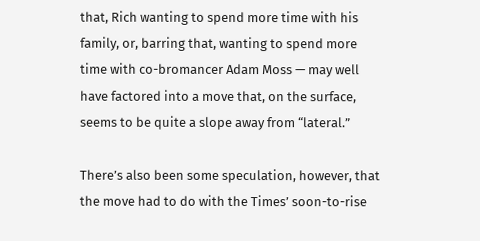that, Rich wanting to spend more time with his family, or, barring that, wanting to spend more time with co-bromancer Adam Moss — may well have factored into a move that, on the surface, seems to be quite a slope away from “lateral.”

There’s also been some speculation, however, that the move had to do with the Times’ soon-to-rise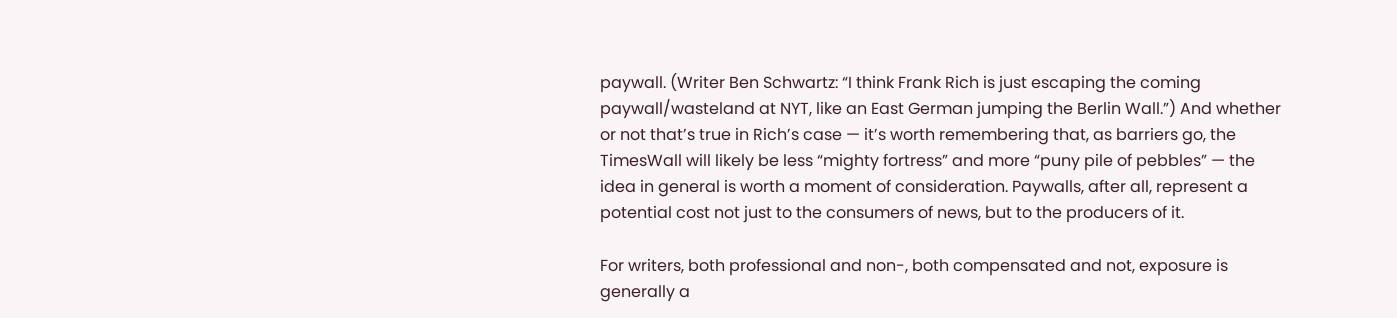paywall. (Writer Ben Schwartz: “I think Frank Rich is just escaping the coming paywall/wasteland at NYT, like an East German jumping the Berlin Wall.”) And whether or not that’s true in Rich’s case — it’s worth remembering that, as barriers go, the TimesWall will likely be less “mighty fortress” and more “puny pile of pebbles” — the idea in general is worth a moment of consideration. Paywalls, after all, represent a potential cost not just to the consumers of news, but to the producers of it.

For writers, both professional and non-, both compensated and not, exposure is generally a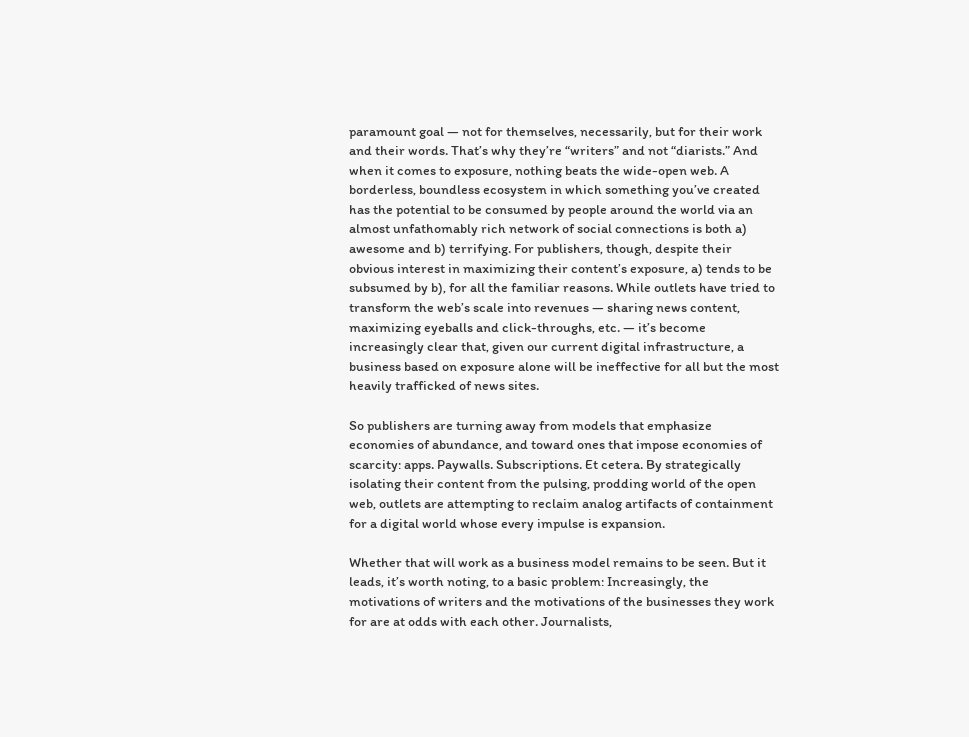paramount goal — not for themselves, necessarily, but for their work and their words. That’s why they’re “writers” and not “diarists.” And when it comes to exposure, nothing beats the wide-open web. A borderless, boundless ecosystem in which something you’ve created has the potential to be consumed by people around the world via an almost unfathomably rich network of social connections is both a) awesome and b) terrifying. For publishers, though, despite their obvious interest in maximizing their content’s exposure, a) tends to be subsumed by b), for all the familiar reasons. While outlets have tried to transform the web’s scale into revenues — sharing news content, maximizing eyeballs and click-throughs, etc. — it’s become increasingly clear that, given our current digital infrastructure, a business based on exposure alone will be ineffective for all but the most heavily trafficked of news sites.

So publishers are turning away from models that emphasize economies of abundance, and toward ones that impose economies of scarcity: apps. Paywalls. Subscriptions. Et cetera. By strategically isolating their content from the pulsing, prodding world of the open web, outlets are attempting to reclaim analog artifacts of containment for a digital world whose every impulse is expansion.

Whether that will work as a business model remains to be seen. But it leads, it’s worth noting, to a basic problem: Increasingly, the motivations of writers and the motivations of the businesses they work for are at odds with each other. Journalists,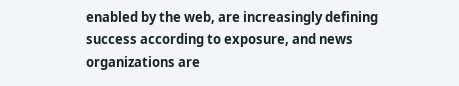enabled by the web, are increasingly defining success according to exposure, and news organizations are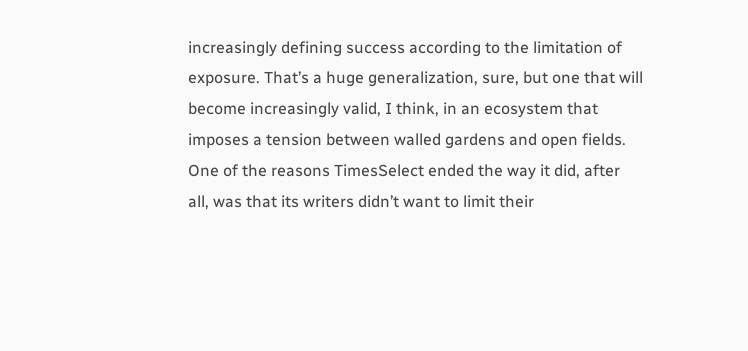increasingly defining success according to the limitation of exposure. That’s a huge generalization, sure, but one that will become increasingly valid, I think, in an ecosystem that imposes a tension between walled gardens and open fields. One of the reasons TimesSelect ended the way it did, after all, was that its writers didn’t want to limit their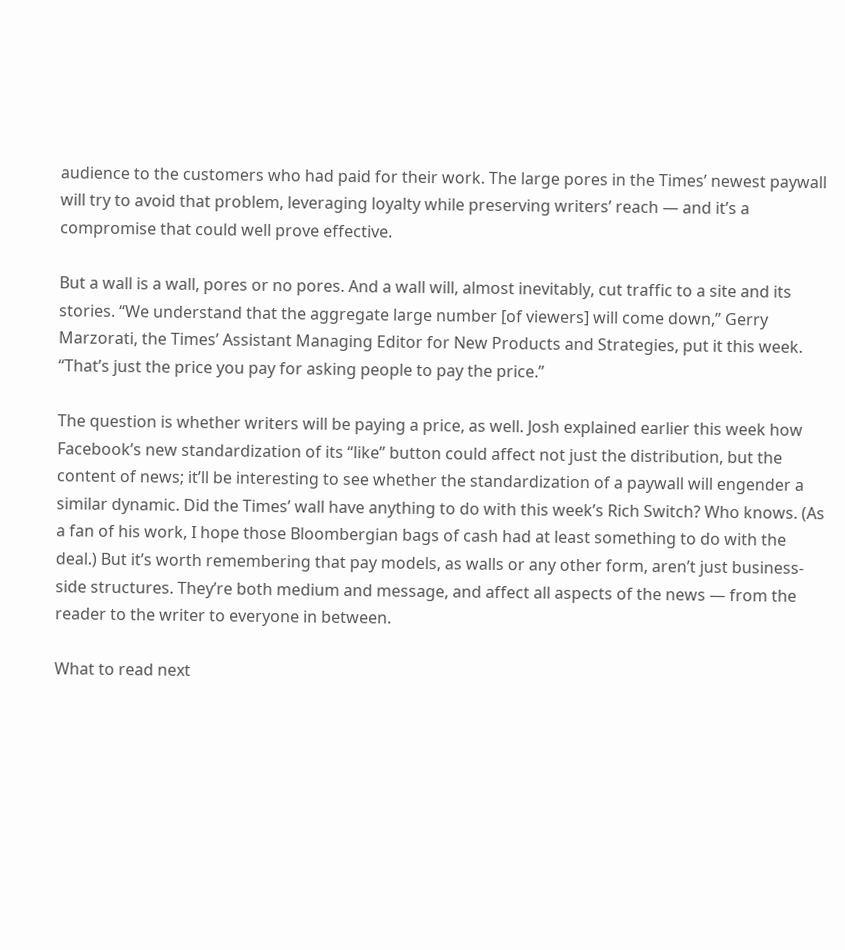audience to the customers who had paid for their work. The large pores in the Times’ newest paywall will try to avoid that problem, leveraging loyalty while preserving writers’ reach — and it’s a compromise that could well prove effective.

But a wall is a wall, pores or no pores. And a wall will, almost inevitably, cut traffic to a site and its stories. “We understand that the aggregate large number [of viewers] will come down,” Gerry Marzorati, the Times’ Assistant Managing Editor for New Products and Strategies, put it this week. “That’s just the price you pay for asking people to pay the price.”

The question is whether writers will be paying a price, as well. Josh explained earlier this week how Facebook’s new standardization of its “like” button could affect not just the distribution, but the content of news; it’ll be interesting to see whether the standardization of a paywall will engender a similar dynamic. Did the Times’ wall have anything to do with this week’s Rich Switch? Who knows. (As a fan of his work, I hope those Bloombergian bags of cash had at least something to do with the deal.) But it’s worth remembering that pay models, as walls or any other form, aren’t just business-side structures. They’re both medium and message, and affect all aspects of the news — from the reader to the writer to everyone in between.

What to read next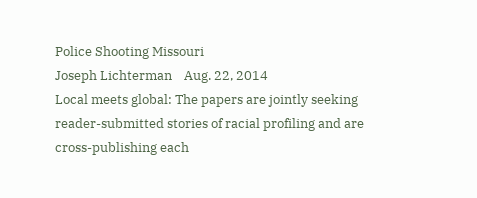Police Shooting Missouri
Joseph Lichterman    Aug. 22, 2014
Local meets global: The papers are jointly seeking reader-submitted stories of racial profiling and are cross-publishing each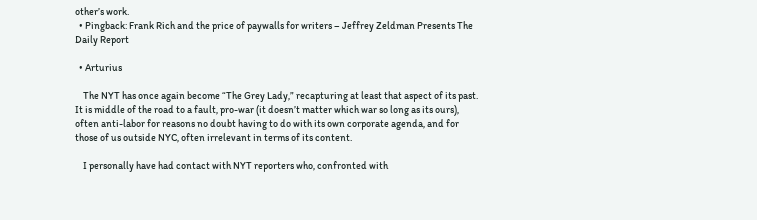other’s work.
  • Pingback: Frank Rich and the price of paywalls for writers – Jeffrey Zeldman Presents The Daily Report

  • Arturius

    The NYT has once again become “The Grey Lady,” recapturing at least that aspect of its past. It is middle of the road to a fault, pro-war (it doesn’t matter which war so long as its ours), often anti-labor for reasons no doubt having to do with its own corporate agenda, and for those of us outside NYC, often irrelevant in terms of its content.

    I personally have had contact with NYT reporters who, confronted with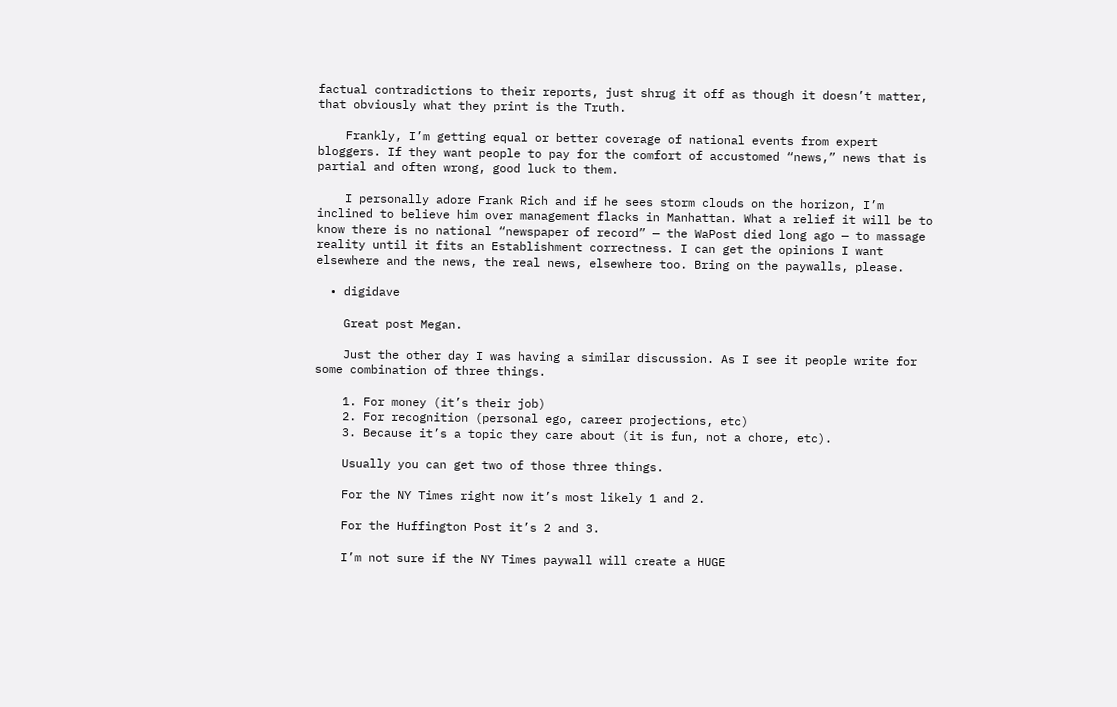factual contradictions to their reports, just shrug it off as though it doesn’t matter, that obviously what they print is the Truth.

    Frankly, I’m getting equal or better coverage of national events from expert bloggers. If they want people to pay for the comfort of accustomed “news,” news that is partial and often wrong, good luck to them.

    I personally adore Frank Rich and if he sees storm clouds on the horizon, I’m inclined to believe him over management flacks in Manhattan. What a relief it will be to know there is no national “newspaper of record” — the WaPost died long ago — to massage reality until it fits an Establishment correctness. I can get the opinions I want elsewhere and the news, the real news, elsewhere too. Bring on the paywalls, please.

  • digidave

    Great post Megan.

    Just the other day I was having a similar discussion. As I see it people write for some combination of three things.

    1. For money (it’s their job)
    2. For recognition (personal ego, career projections, etc)
    3. Because it’s a topic they care about (it is fun, not a chore, etc).

    Usually you can get two of those three things.

    For the NY Times right now it’s most likely 1 and 2.

    For the Huffington Post it’s 2 and 3.

    I’m not sure if the NY Times paywall will create a HUGE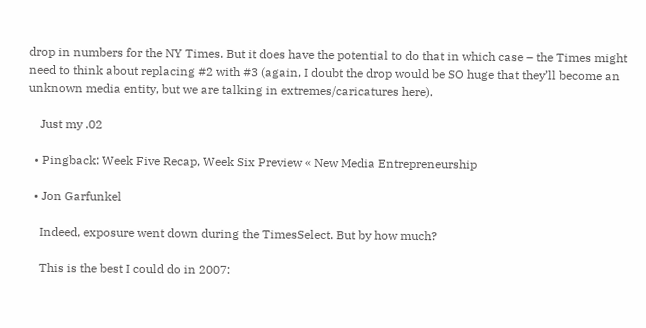drop in numbers for the NY Times. But it does have the potential to do that in which case – the Times might need to think about replacing #2 with #3 (again, I doubt the drop would be SO huge that they’ll become an unknown media entity, but we are talking in extremes/caricatures here).

    Just my .02

  • Pingback: Week Five Recap, Week Six Preview « New Media Entrepreneurship

  • Jon Garfunkel

    Indeed, exposure went down during the TimesSelect. But by how much?

    This is the best I could do in 2007: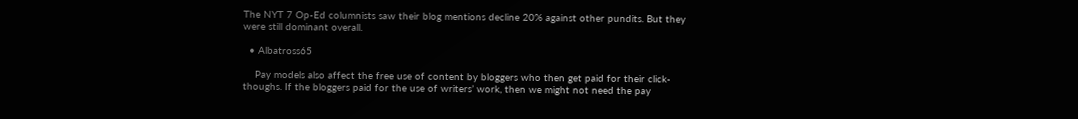The NYT 7 Op-Ed columnists saw their blog mentions decline 20% against other pundits. But they were still dominant overall.

  • Albatross65

    Pay models also affect the free use of content by bloggers who then get paid for their click-thoughs. If the bloggers paid for the use of writers’ work, then we might not need the pay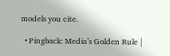models you cite.

  • Pingback: Media’s Golden Rule |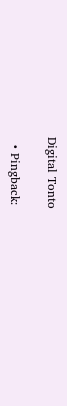Digital Tonto

  • Pingback: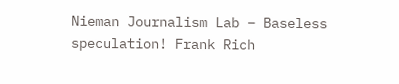Nieman Journalism Lab – Baseless speculation! Frank Rich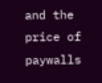and the price of paywalls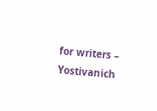for writers – Yostivanich